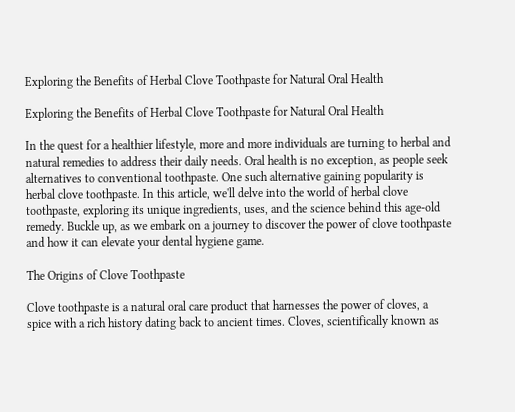Exploring the Benefits of Herbal Clove Toothpaste for Natural Oral Health

Exploring the Benefits of Herbal Clove Toothpaste for Natural Oral Health

In the quest for a healthier lifestyle, more and more individuals are turning to herbal and natural remedies to address their daily needs. Oral health is no exception, as people seek alternatives to conventional toothpaste. One such alternative gaining popularity is herbal clove toothpaste. In this article, we'll delve into the world of herbal clove toothpaste, exploring its unique ingredients, uses, and the science behind this age-old remedy. Buckle up, as we embark on a journey to discover the power of clove toothpaste and how it can elevate your dental hygiene game.

The Origins of Clove Toothpaste

Clove toothpaste is a natural oral care product that harnesses the power of cloves, a spice with a rich history dating back to ancient times. Cloves, scientifically known as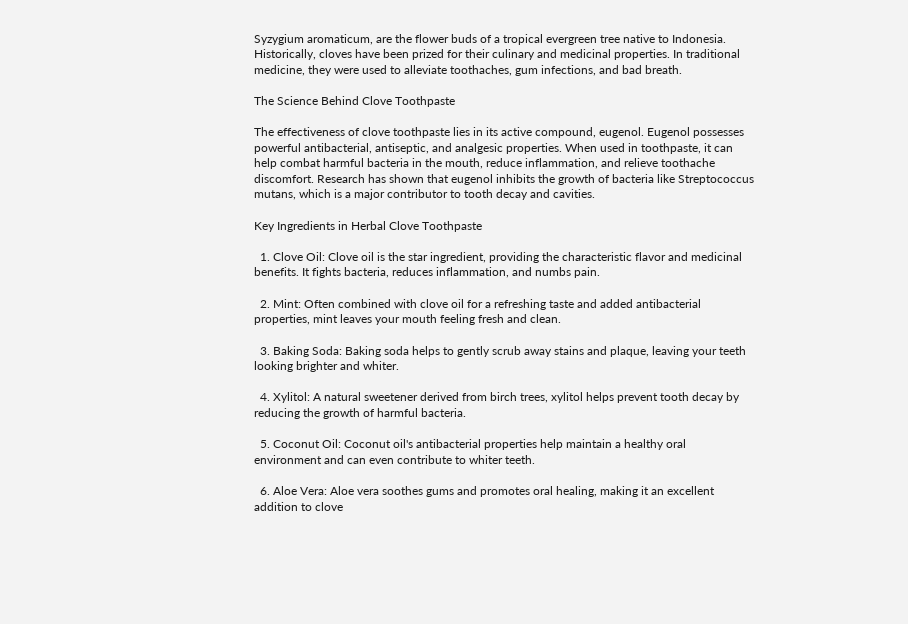Syzygium aromaticum, are the flower buds of a tropical evergreen tree native to Indonesia. Historically, cloves have been prized for their culinary and medicinal properties. In traditional medicine, they were used to alleviate toothaches, gum infections, and bad breath.

The Science Behind Clove Toothpaste

The effectiveness of clove toothpaste lies in its active compound, eugenol. Eugenol possesses powerful antibacterial, antiseptic, and analgesic properties. When used in toothpaste, it can help combat harmful bacteria in the mouth, reduce inflammation, and relieve toothache discomfort. Research has shown that eugenol inhibits the growth of bacteria like Streptococcus mutans, which is a major contributor to tooth decay and cavities.

Key Ingredients in Herbal Clove Toothpaste

  1. Clove Oil: Clove oil is the star ingredient, providing the characteristic flavor and medicinal benefits. It fights bacteria, reduces inflammation, and numbs pain.

  2. Mint: Often combined with clove oil for a refreshing taste and added antibacterial properties, mint leaves your mouth feeling fresh and clean.

  3. Baking Soda: Baking soda helps to gently scrub away stains and plaque, leaving your teeth looking brighter and whiter.

  4. Xylitol: A natural sweetener derived from birch trees, xylitol helps prevent tooth decay by reducing the growth of harmful bacteria.

  5. Coconut Oil: Coconut oil's antibacterial properties help maintain a healthy oral environment and can even contribute to whiter teeth.

  6. Aloe Vera: Aloe vera soothes gums and promotes oral healing, making it an excellent addition to clove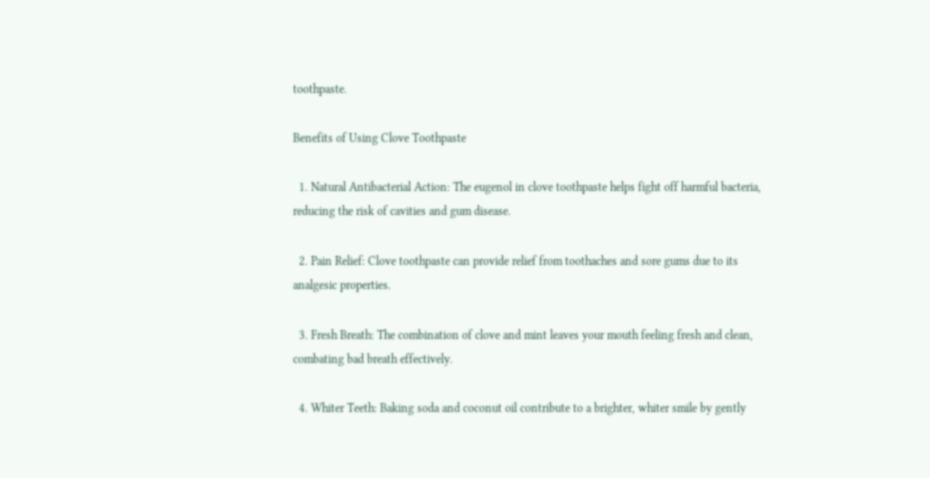toothpaste.

Benefits of Using Clove Toothpaste

  1. Natural Antibacterial Action: The eugenol in clove toothpaste helps fight off harmful bacteria, reducing the risk of cavities and gum disease.

  2. Pain Relief: Clove toothpaste can provide relief from toothaches and sore gums due to its analgesic properties.

  3. Fresh Breath: The combination of clove and mint leaves your mouth feeling fresh and clean, combating bad breath effectively.

  4. Whiter Teeth: Baking soda and coconut oil contribute to a brighter, whiter smile by gently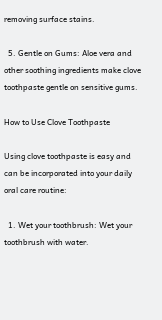removing surface stains.

  5. Gentle on Gums: Aloe vera and other soothing ingredients make clove toothpaste gentle on sensitive gums.

How to Use Clove Toothpaste

Using clove toothpaste is easy and can be incorporated into your daily oral care routine:

  1. Wet your toothbrush: Wet your toothbrush with water.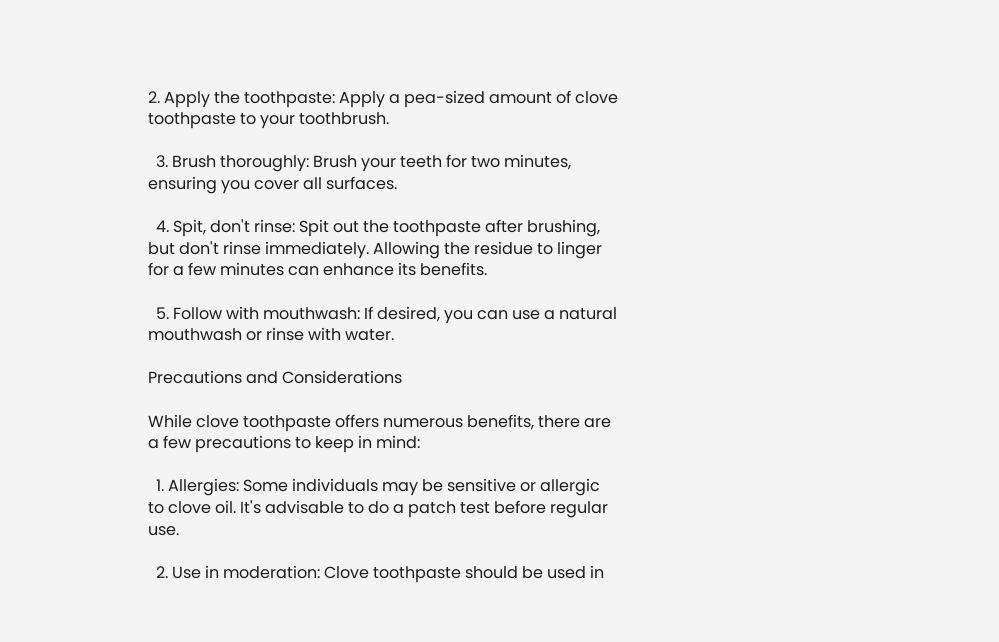2. Apply the toothpaste: Apply a pea-sized amount of clove toothpaste to your toothbrush.

  3. Brush thoroughly: Brush your teeth for two minutes, ensuring you cover all surfaces.

  4. Spit, don't rinse: Spit out the toothpaste after brushing, but don't rinse immediately. Allowing the residue to linger for a few minutes can enhance its benefits.

  5. Follow with mouthwash: If desired, you can use a natural mouthwash or rinse with water.

Precautions and Considerations

While clove toothpaste offers numerous benefits, there are a few precautions to keep in mind:

  1. Allergies: Some individuals may be sensitive or allergic to clove oil. It's advisable to do a patch test before regular use.

  2. Use in moderation: Clove toothpaste should be used in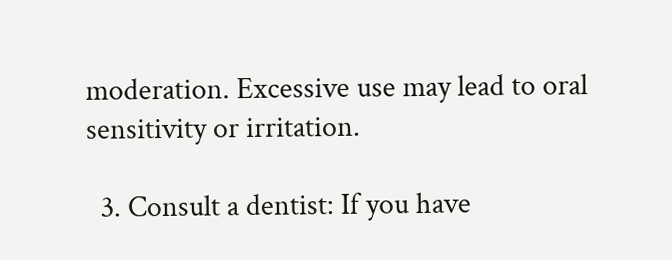moderation. Excessive use may lead to oral sensitivity or irritation.

  3. Consult a dentist: If you have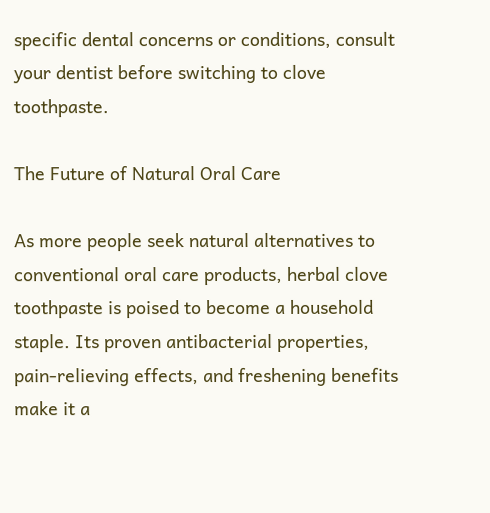specific dental concerns or conditions, consult your dentist before switching to clove toothpaste.

The Future of Natural Oral Care

As more people seek natural alternatives to conventional oral care products, herbal clove toothpaste is poised to become a household staple. Its proven antibacterial properties, pain-relieving effects, and freshening benefits make it a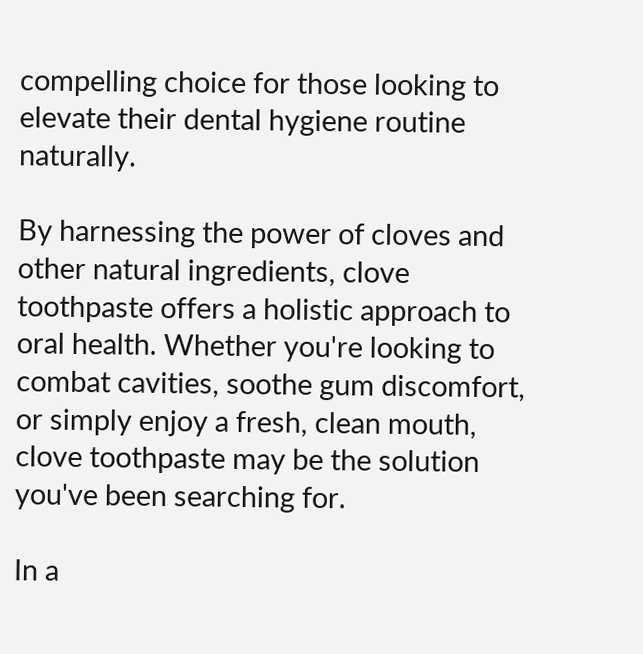compelling choice for those looking to elevate their dental hygiene routine naturally.

By harnessing the power of cloves and other natural ingredients, clove toothpaste offers a holistic approach to oral health. Whether you're looking to combat cavities, soothe gum discomfort, or simply enjoy a fresh, clean mouth, clove toothpaste may be the solution you've been searching for.

In a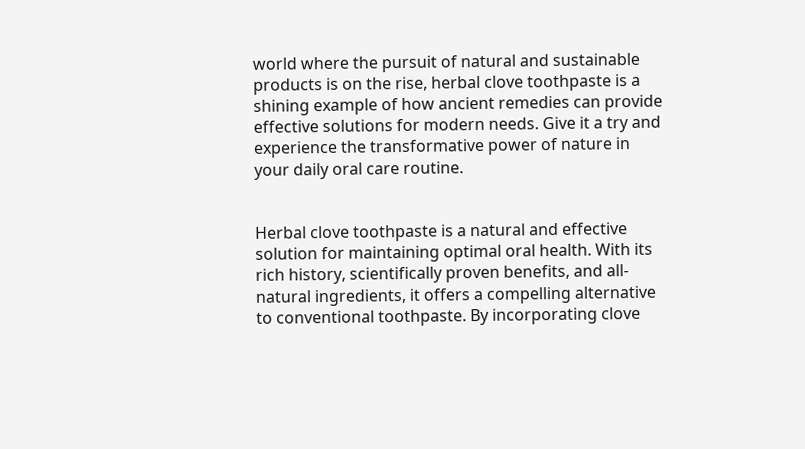world where the pursuit of natural and sustainable products is on the rise, herbal clove toothpaste is a shining example of how ancient remedies can provide effective solutions for modern needs. Give it a try and experience the transformative power of nature in your daily oral care routine.


Herbal clove toothpaste is a natural and effective solution for maintaining optimal oral health. With its rich history, scientifically proven benefits, and all-natural ingredients, it offers a compelling alternative to conventional toothpaste. By incorporating clove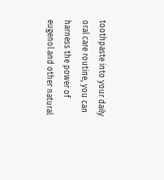toothpaste into your daily oral care routine, you can harness the power of eugenol and other natural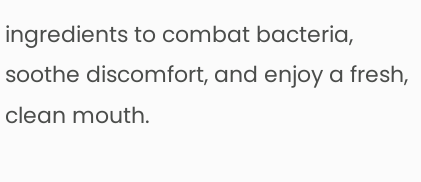ingredients to combat bacteria, soothe discomfort, and enjoy a fresh, clean mouth.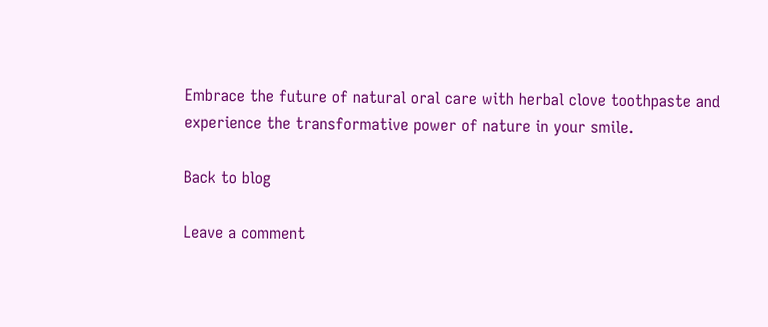Embrace the future of natural oral care with herbal clove toothpaste and experience the transformative power of nature in your smile.

Back to blog

Leave a comment